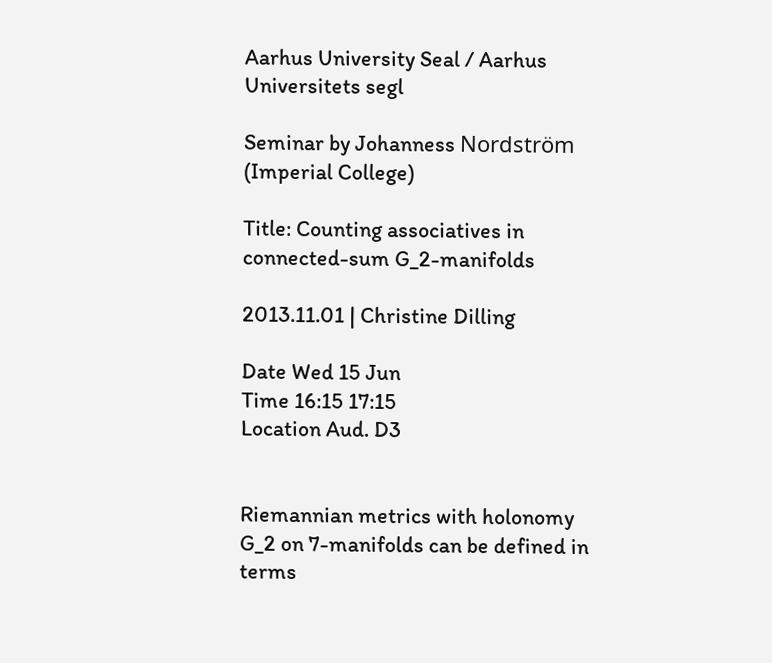Aarhus University Seal / Aarhus Universitets segl

Seminar by Johanness Nordström (Imperial College)

Title: Counting associatives in connected-sum G_2-manifolds

2013.11.01 | Christine Dilling

Date Wed 15 Jun
Time 16:15 17:15
Location Aud. D3


Riemannian metrics with holonomy G_2 on 7-manifolds can be defined in terms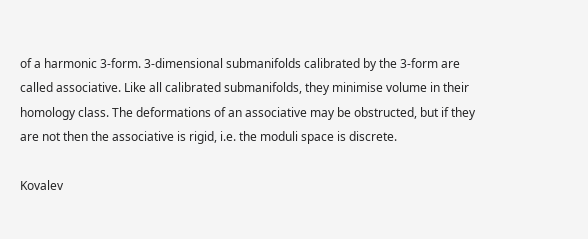of a harmonic 3-form. 3-dimensional submanifolds calibrated by the 3-form are called associative. Like all calibrated submanifolds, they minimise volume in their homology class. The deformations of an associative may be obstructed, but if they are not then the associative is rigid, i.e. the moduli space is discrete.

Kovalev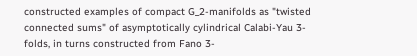constructed examples of compact G_2-manifolds as "twisted connected sums" of asymptotically cylindrical Calabi-Yau 3-folds, in turns constructed from Fano 3-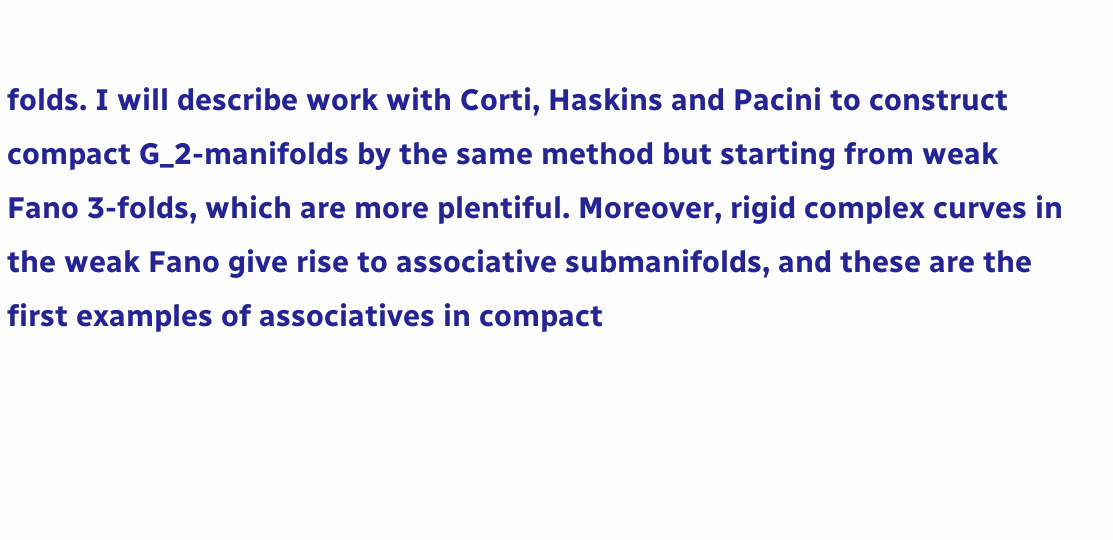folds. I will describe work with Corti, Haskins and Pacini to construct compact G_2-manifolds by the same method but starting from weak Fano 3-folds, which are more plentiful. Moreover, rigid complex curves in the weak Fano give rise to associative submanifolds, and these are the first examples of associatives in compact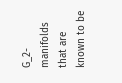G_2-manifolds that are known to be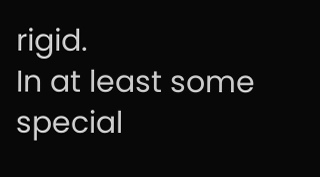rigid.
In at least some special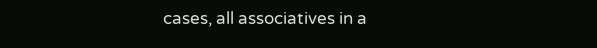cases, all associatives in a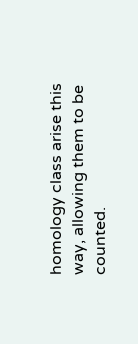homology class arise this way, allowing them to be counted.